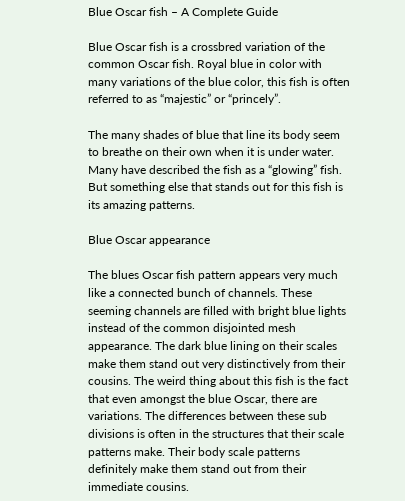Blue Oscar fish – A Complete Guide

Blue Oscar fish is a crossbred variation of the common Oscar fish. Royal blue in color with many variations of the blue color, this fish is often referred to as “majestic” or “princely”.

The many shades of blue that line its body seem to breathe on their own when it is under water. Many have described the fish as a “glowing” fish. But something else that stands out for this fish is its amazing patterns.

Blue Oscar appearance

The blues Oscar fish pattern appears very much like a connected bunch of channels. These seeming channels are filled with bright blue lights instead of the common disjointed mesh appearance. The dark blue lining on their scales make them stand out very distinctively from their cousins. The weird thing about this fish is the fact that even amongst the blue Oscar, there are variations. The differences between these sub divisions is often in the structures that their scale patterns make. Their body scale patterns definitely make them stand out from their immediate cousins.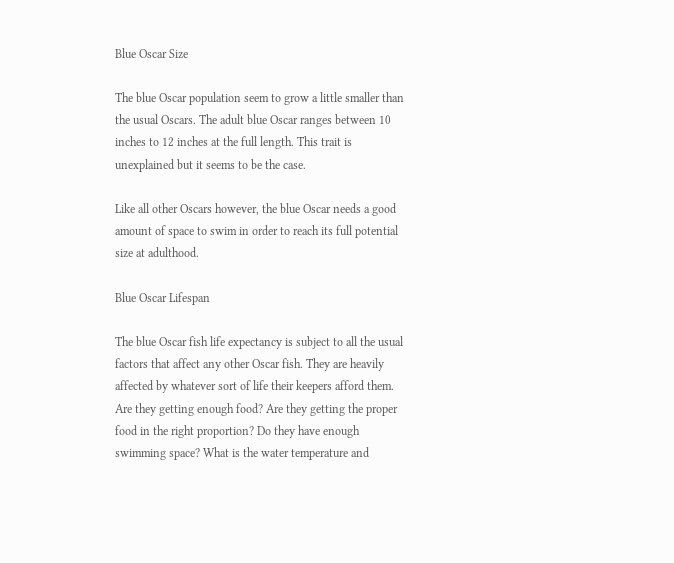Blue Oscar Size

The blue Oscar population seem to grow a little smaller than the usual Oscars. The adult blue Oscar ranges between 10 inches to 12 inches at the full length. This trait is unexplained but it seems to be the case.

Like all other Oscars however, the blue Oscar needs a good amount of space to swim in order to reach its full potential size at adulthood.

Blue Oscar Lifespan

The blue Oscar fish life expectancy is subject to all the usual factors that affect any other Oscar fish. They are heavily affected by whatever sort of life their keepers afford them. Are they getting enough food? Are they getting the proper food in the right proportion? Do they have enough swimming space? What is the water temperature and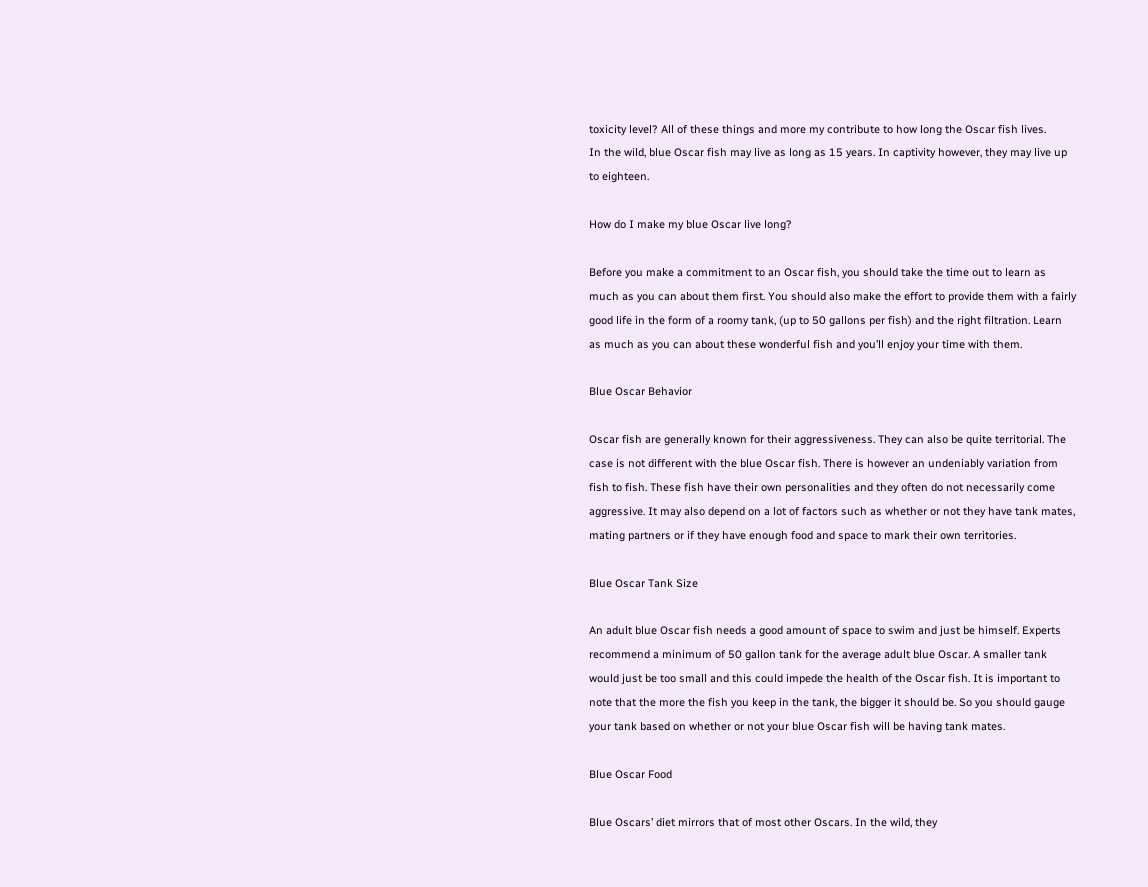toxicity level? All of these things and more my contribute to how long the Oscar fish lives.
In the wild, blue Oscar fish may live as long as 15 years. In captivity however, they may live up to eighteen.

How do I make my blue Oscar live long?

Before you make a commitment to an Oscar fish, you should take the time out to learn as much as you can about them first. You should also make the effort to provide them with a fairly good life in the form of a roomy tank, (up to 50 gallons per fish) and the right filtration. Learn as much as you can about these wonderful fish and you’ll enjoy your time with them.

Blue Oscar Behavior

Oscar fish are generally known for their aggressiveness. They can also be quite territorial. The case is not different with the blue Oscar fish. There is however an undeniably variation from fish to fish. These fish have their own personalities and they often do not necessarily come aggressive. It may also depend on a lot of factors such as whether or not they have tank mates, mating partners or if they have enough food and space to mark their own territories.

Blue Oscar Tank Size

An adult blue Oscar fish needs a good amount of space to swim and just be himself. Experts recommend a minimum of 50 gallon tank for the average adult blue Oscar. A smaller tank would just be too small and this could impede the health of the Oscar fish. It is important to note that the more the fish you keep in the tank, the bigger it should be. So you should gauge your tank based on whether or not your blue Oscar fish will be having tank mates.

Blue Oscar Food

Blue Oscars’ diet mirrors that of most other Oscars. In the wild, they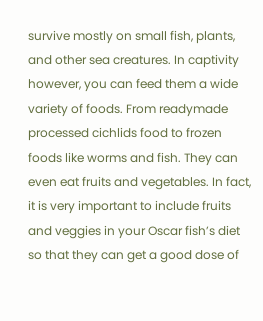survive mostly on small fish, plants, and other sea creatures. In captivity however, you can feed them a wide variety of foods. From readymade processed cichlids food to frozen foods like worms and fish. They can even eat fruits and vegetables. In fact, it is very important to include fruits and veggies in your Oscar fish’s diet so that they can get a good dose of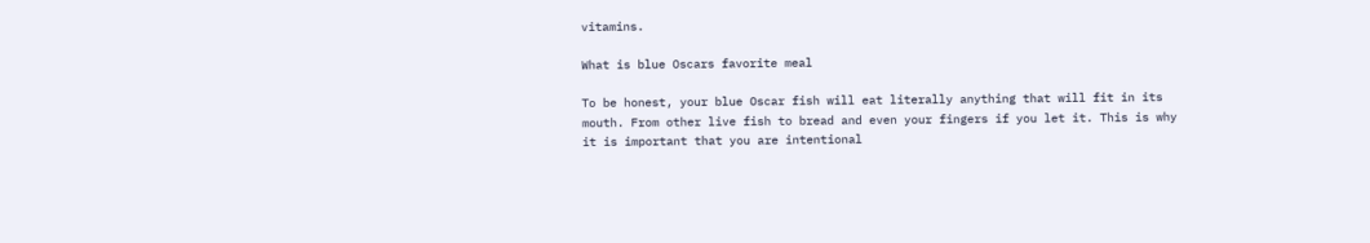vitamins.

What is blue Oscars favorite meal

To be honest, your blue Oscar fish will eat literally anything that will fit in its mouth. From other live fish to bread and even your fingers if you let it. This is why it is important that you are intentional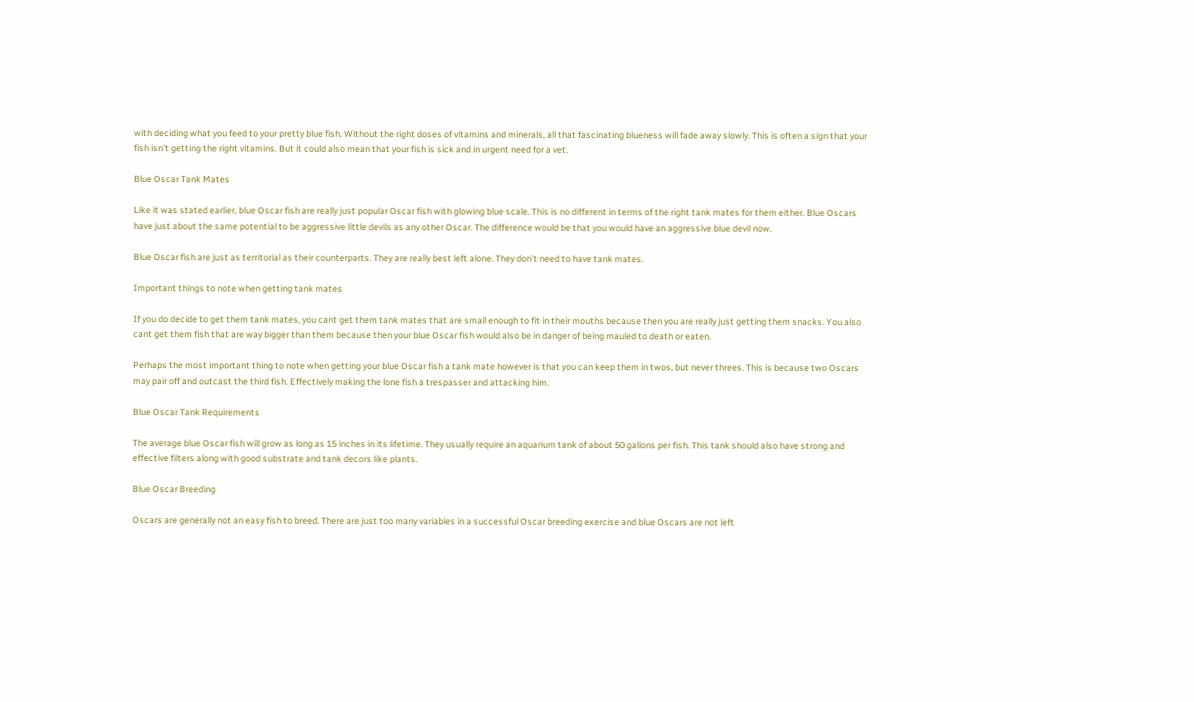with deciding what you feed to your pretty blue fish. Without the right doses of vitamins and minerals, all that fascinating blueness will fade away slowly. This is often a sign that your fish isn’t getting the right vitamins. But it could also mean that your fish is sick and in urgent need for a vet.

Blue Oscar Tank Mates

Like it was stated earlier, blue Oscar fish are really just popular Oscar fish with glowing blue scale. This is no different in terms of the right tank mates for them either. Blue Oscars have just about the same potential to be aggressive little devils as any other Oscar. The difference would be that you would have an aggressive blue devil now.

Blue Oscar fish are just as territorial as their counterparts. They are really best left alone. They don’t need to have tank mates.

Important things to note when getting tank mates

If you do decide to get them tank mates, you cant get them tank mates that are small enough to fit in their mouths because then you are really just getting them snacks. You also cant get them fish that are way bigger than them because then your blue Oscar fish would also be in danger of being mauled to death or eaten.

Perhaps the most important thing to note when getting your blue Oscar fish a tank mate however is that you can keep them in twos, but never threes. This is because two Oscars may pair off and outcast the third fish. Effectively making the lone fish a trespasser and attacking him.

Blue Oscar Tank Requirements

The average blue Oscar fish will grow as long as 15 inches in its lifetime. They usually require an aquarium tank of about 50 gallons per fish. This tank should also have strong and effective filters along with good substrate and tank decors like plants.

Blue Oscar Breeding

Oscars are generally not an easy fish to breed. There are just too many variables in a successful Oscar breeding exercise and blue Oscars are not left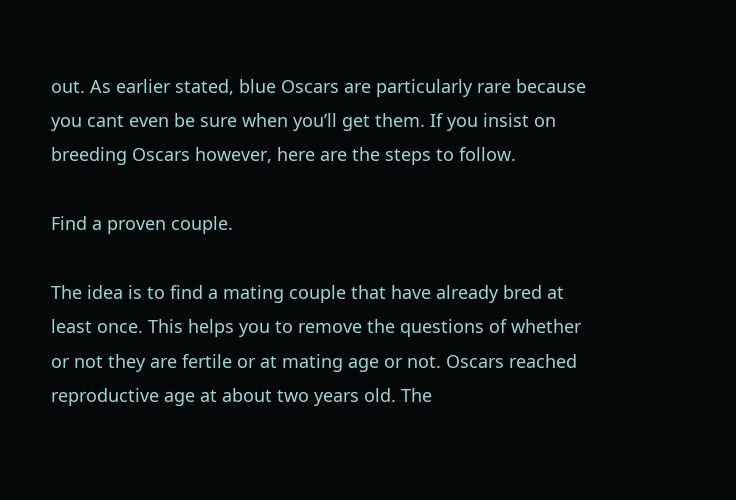out. As earlier stated, blue Oscars are particularly rare because you cant even be sure when you’ll get them. If you insist on breeding Oscars however, here are the steps to follow.

Find a proven couple.

The idea is to find a mating couple that have already bred at least once. This helps you to remove the questions of whether or not they are fertile or at mating age or not. Oscars reached reproductive age at about two years old. The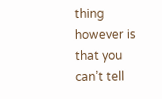thing however is that you can’t tell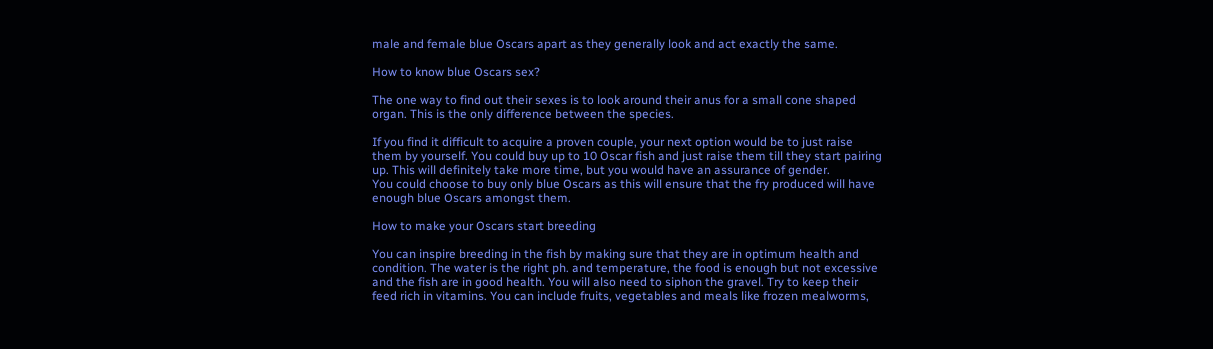male and female blue Oscars apart as they generally look and act exactly the same.

How to know blue Oscars sex?

The one way to find out their sexes is to look around their anus for a small cone shaped organ. This is the only difference between the species.

If you find it difficult to acquire a proven couple, your next option would be to just raise them by yourself. You could buy up to 10 Oscar fish and just raise them till they start pairing up. This will definitely take more time, but you would have an assurance of gender.
You could choose to buy only blue Oscars as this will ensure that the fry produced will have enough blue Oscars amongst them.

How to make your Oscars start breeding

You can inspire breeding in the fish by making sure that they are in optimum health and condition. The water is the right ph. and temperature, the food is enough but not excessive and the fish are in good health. You will also need to siphon the gravel. Try to keep their feed rich in vitamins. You can include fruits, vegetables and meals like frozen mealworms,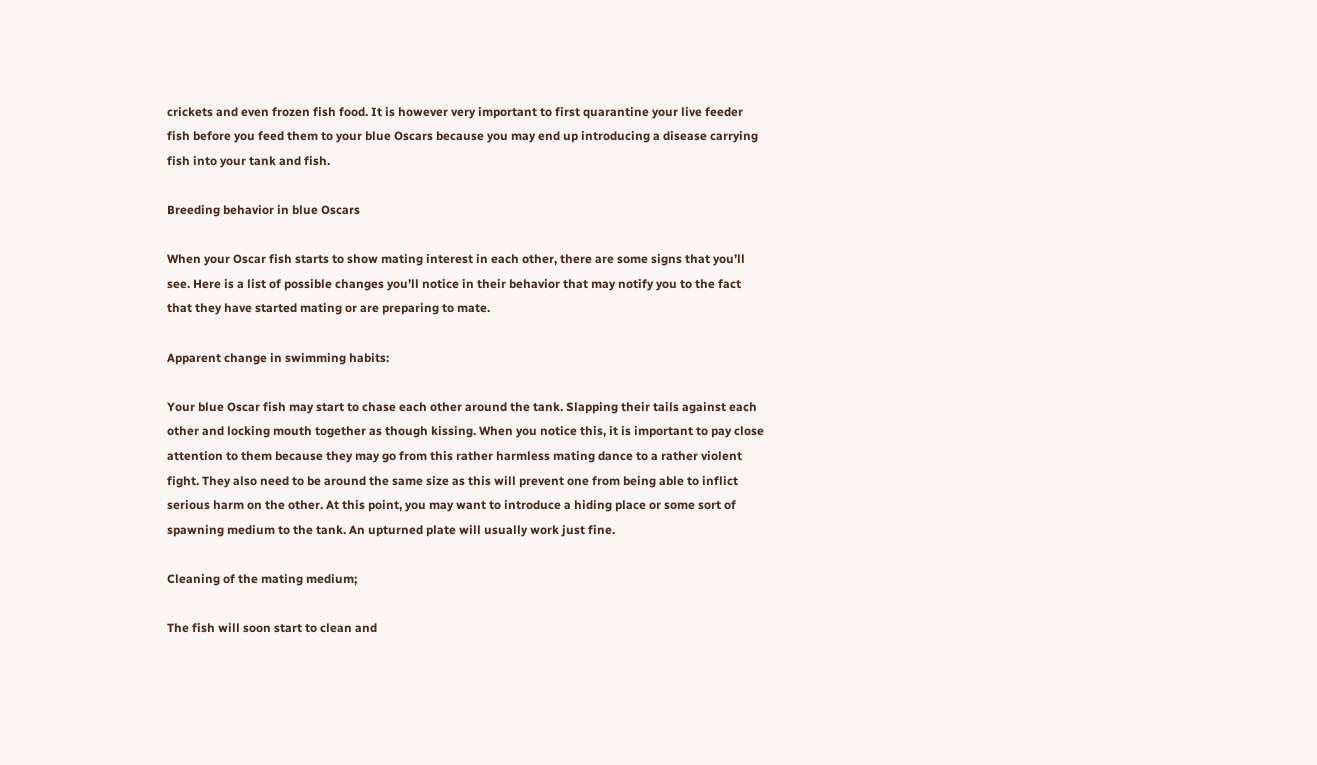crickets and even frozen fish food. It is however very important to first quarantine your live feeder fish before you feed them to your blue Oscars because you may end up introducing a disease carrying fish into your tank and fish.

Breeding behavior in blue Oscars

When your Oscar fish starts to show mating interest in each other, there are some signs that you’ll see. Here is a list of possible changes you’ll notice in their behavior that may notify you to the fact that they have started mating or are preparing to mate.

Apparent change in swimming habits:

Your blue Oscar fish may start to chase each other around the tank. Slapping their tails against each other and locking mouth together as though kissing. When you notice this, it is important to pay close attention to them because they may go from this rather harmless mating dance to a rather violent fight. They also need to be around the same size as this will prevent one from being able to inflict serious harm on the other. At this point, you may want to introduce a hiding place or some sort of spawning medium to the tank. An upturned plate will usually work just fine.

Cleaning of the mating medium;

The fish will soon start to clean and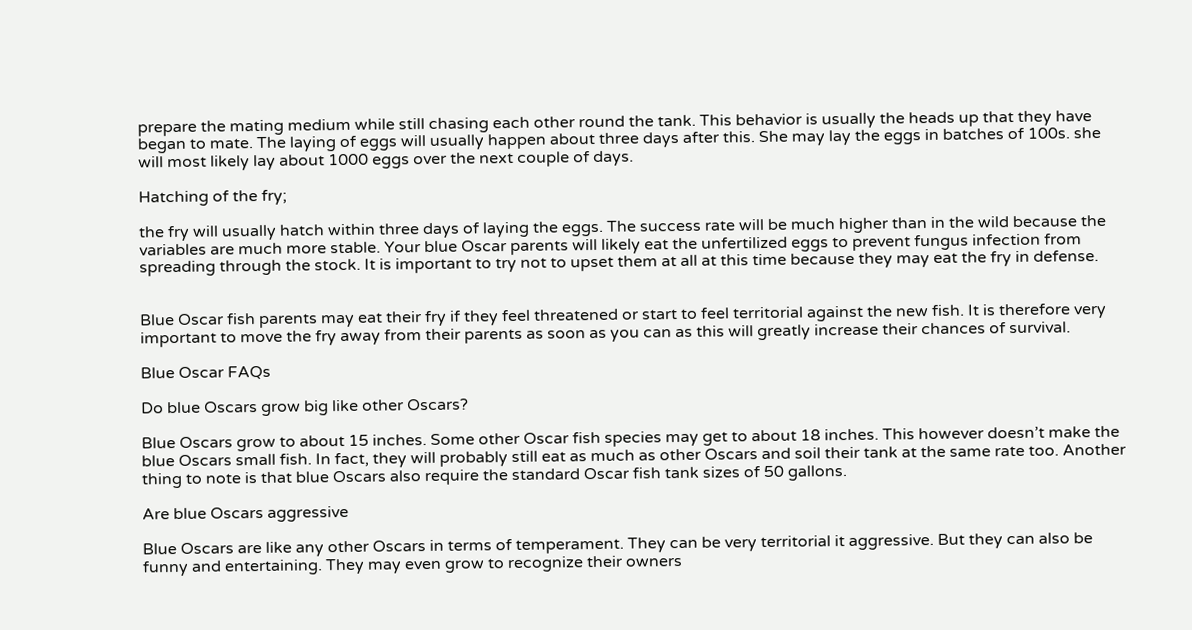prepare the mating medium while still chasing each other round the tank. This behavior is usually the heads up that they have began to mate. The laying of eggs will usually happen about three days after this. She may lay the eggs in batches of 100s. she will most likely lay about 1000 eggs over the next couple of days.

Hatching of the fry;

the fry will usually hatch within three days of laying the eggs. The success rate will be much higher than in the wild because the variables are much more stable. Your blue Oscar parents will likely eat the unfertilized eggs to prevent fungus infection from spreading through the stock. It is important to try not to upset them at all at this time because they may eat the fry in defense.


Blue Oscar fish parents may eat their fry if they feel threatened or start to feel territorial against the new fish. It is therefore very important to move the fry away from their parents as soon as you can as this will greatly increase their chances of survival.

Blue Oscar FAQs

Do blue Oscars grow big like other Oscars?

Blue Oscars grow to about 15 inches. Some other Oscar fish species may get to about 18 inches. This however doesn’t make the blue Oscars small fish. In fact, they will probably still eat as much as other Oscars and soil their tank at the same rate too. Another thing to note is that blue Oscars also require the standard Oscar fish tank sizes of 50 gallons.

Are blue Oscars aggressive

Blue Oscars are like any other Oscars in terms of temperament. They can be very territorial it aggressive. But they can also be funny and entertaining. They may even grow to recognize their owners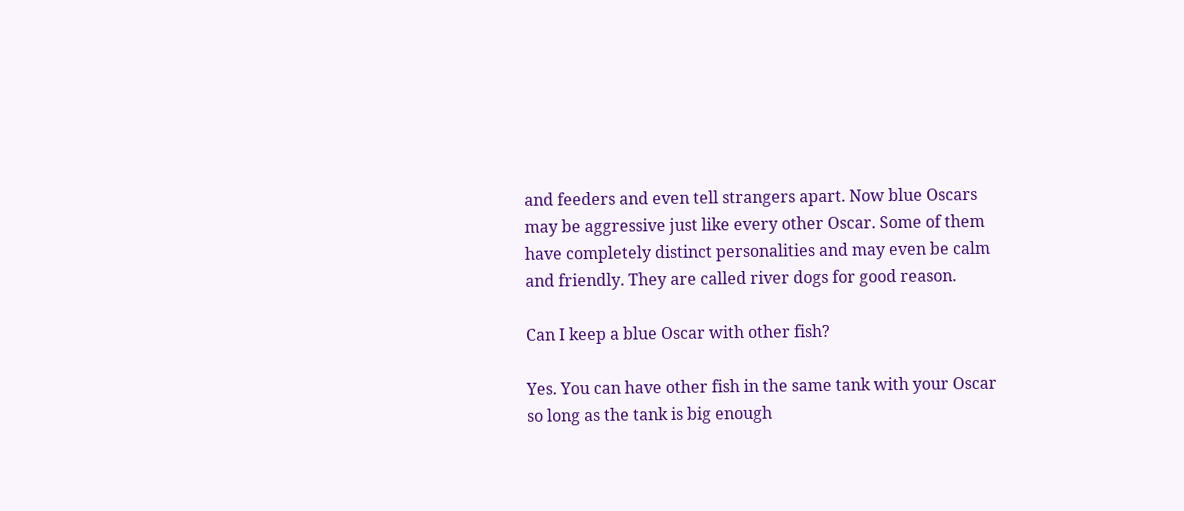and feeders and even tell strangers apart. Now blue Oscars may be aggressive just like every other Oscar. Some of them have completely distinct personalities and may even be calm and friendly. They are called river dogs for good reason.

Can I keep a blue Oscar with other fish?

Yes. You can have other fish in the same tank with your Oscar so long as the tank is big enough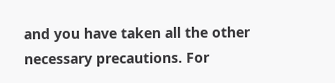and you have taken all the other necessary precautions. For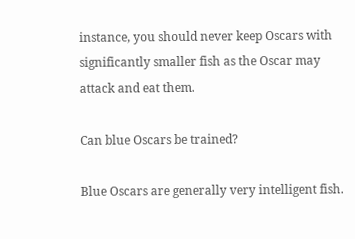instance, you should never keep Oscars with significantly smaller fish as the Oscar may attack and eat them.

Can blue Oscars be trained?

Blue Oscars are generally very intelligent fish.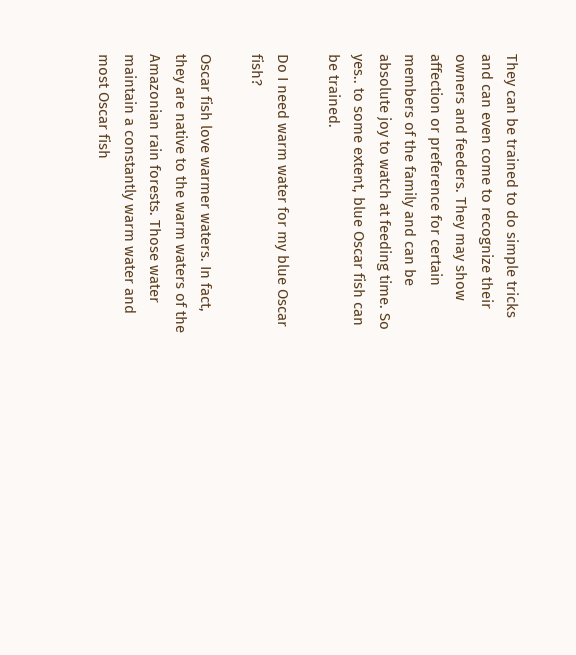They can be trained to do simple tricks and can even come to recognize their owners and feeders. They may show affection or preference for certain members of the family and can be absolute joy to watch at feeding time. So yes.. to some extent, blue Oscar fish can be trained.

Do I need warm water for my blue Oscar fish?

Oscar fish love warmer waters. In fact, they are native to the warm waters of the Amazonian rain forests. Those water maintain a constantly warm water and most Oscar fish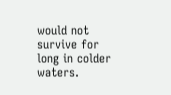would not survive for long in colder waters.